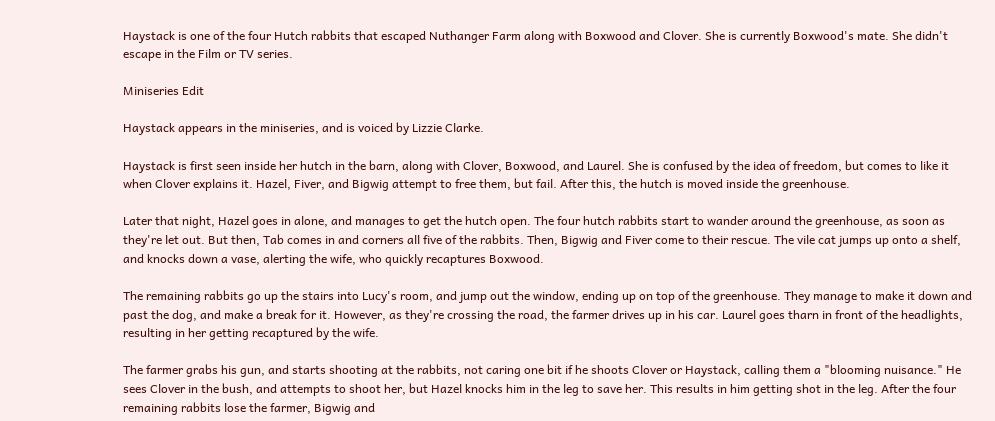Haystack is one of the four Hutch rabbits that escaped Nuthanger Farm along with Boxwood and Clover. She is currently Boxwood's mate. She didn't escape in the Film or TV series.

Miniseries Edit

Haystack appears in the miniseries, and is voiced by Lizzie Clarke.

Haystack is first seen inside her hutch in the barn, along with Clover, Boxwood, and Laurel. She is confused by the idea of freedom, but comes to like it when Clover explains it. Hazel, Fiver, and Bigwig attempt to free them, but fail. After this, the hutch is moved inside the greenhouse.

Later that night, Hazel goes in alone, and manages to get the hutch open. The four hutch rabbits start to wander around the greenhouse, as soon as they're let out. But then, Tab comes in and corners all five of the rabbits. Then, Bigwig and Fiver come to their rescue. The vile cat jumps up onto a shelf, and knocks down a vase, alerting the wife, who quickly recaptures Boxwood.

The remaining rabbits go up the stairs into Lucy's room, and jump out the window, ending up on top of the greenhouse. They manage to make it down and past the dog, and make a break for it. However, as they're crossing the road, the farmer drives up in his car. Laurel goes tharn in front of the headlights, resulting in her getting recaptured by the wife.

The farmer grabs his gun, and starts shooting at the rabbits, not caring one bit if he shoots Clover or Haystack, calling them a "blooming nuisance." He sees Clover in the bush, and attempts to shoot her, but Hazel knocks him in the leg to save her. This results in him getting shot in the leg. After the four remaining rabbits lose the farmer, Bigwig and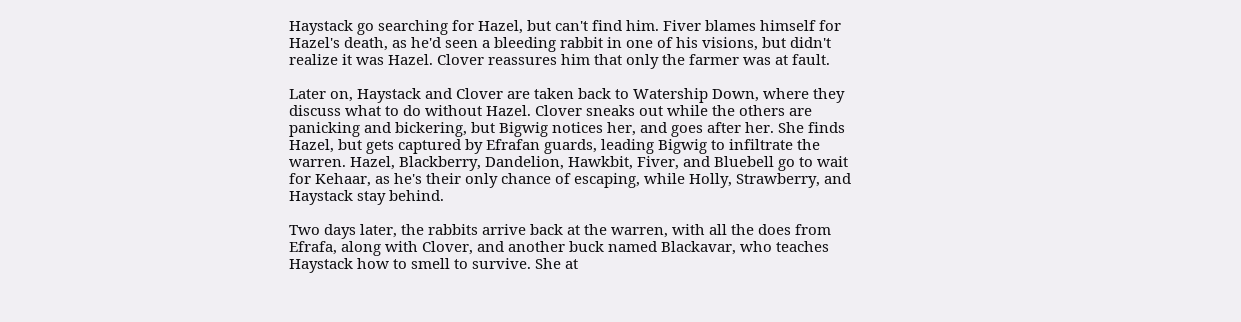Haystack go searching for Hazel, but can't find him. Fiver blames himself for Hazel's death, as he'd seen a bleeding rabbit in one of his visions, but didn't realize it was Hazel. Clover reassures him that only the farmer was at fault.

Later on, Haystack and Clover are taken back to Watership Down, where they discuss what to do without Hazel. Clover sneaks out while the others are panicking and bickering, but Bigwig notices her, and goes after her. She finds Hazel, but gets captured by Efrafan guards, leading Bigwig to infiltrate the warren. Hazel, Blackberry, Dandelion, Hawkbit, Fiver, and Bluebell go to wait for Kehaar, as he's their only chance of escaping, while Holly, Strawberry, and Haystack stay behind.

Two days later, the rabbits arrive back at the warren, with all the does from Efrafa, along with Clover, and another buck named Blackavar, who teaches Haystack how to smell to survive. She at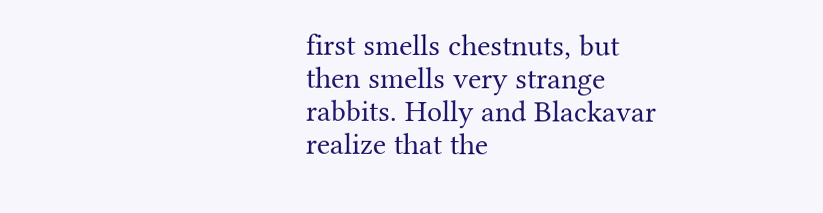first smells chestnuts, but then smells very strange rabbits. Holly and Blackavar realize that the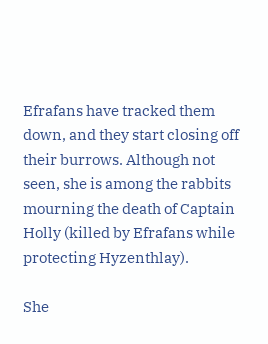Efrafans have tracked them down, and they start closing off their burrows. Although not seen, she is among the rabbits mourning the death of Captain Holly (killed by Efrafans while protecting Hyzenthlay).

She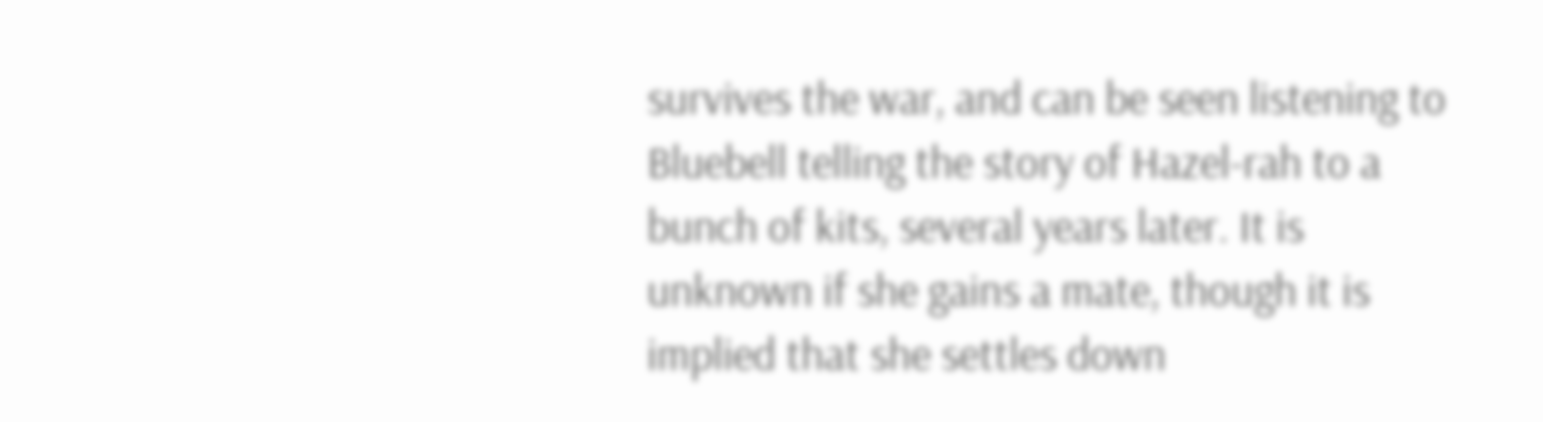survives the war, and can be seen listening to Bluebell telling the story of Hazel-rah to a bunch of kits, several years later. It is unknown if she gains a mate, though it is implied that she settles down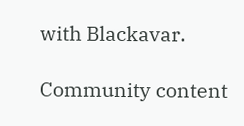with Blackavar.

Community content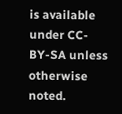is available under CC-BY-SA unless otherwise noted.